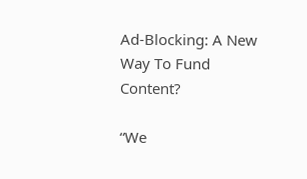Ad-Blocking: A New Way To Fund Content?

“We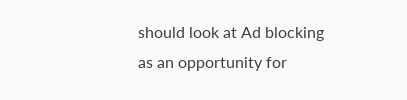should look at Ad blocking as an opportunity for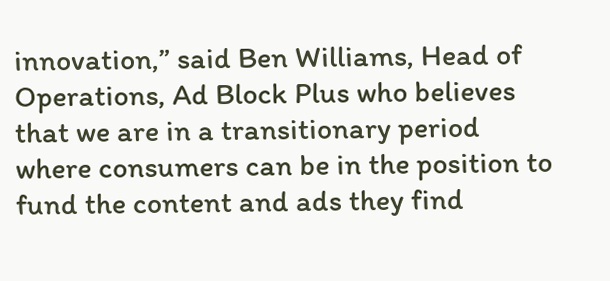innovation,” said Ben Williams, Head of Operations, Ad Block Plus who believes that we are in a transitionary period where consumers can be in the position to fund the content and ads they find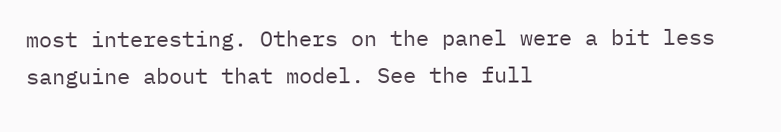most interesting. Others on the panel were a bit less sanguine about that model. See the full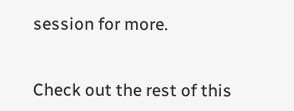session for more.


Check out the rest of this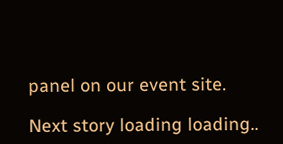panel on our event site.

Next story loading loading..